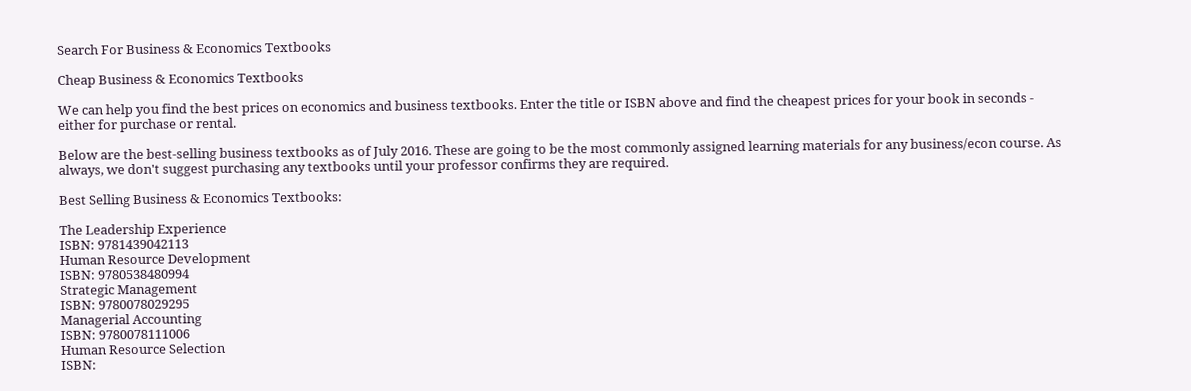Search For Business & Economics Textbooks

Cheap Business & Economics Textbooks

We can help you find the best prices on economics and business textbooks. Enter the title or ISBN above and find the cheapest prices for your book in seconds - either for purchase or rental.

Below are the best-selling business textbooks as of July 2016. These are going to be the most commonly assigned learning materials for any business/econ course. As always, we don't suggest purchasing any textbooks until your professor confirms they are required.

Best Selling Business & Economics Textbooks:

The Leadership Experience
ISBN: 9781439042113
Human Resource Development
ISBN: 9780538480994
Strategic Management
ISBN: 9780078029295
Managerial Accounting
ISBN: 9780078111006
Human Resource Selection
ISBN: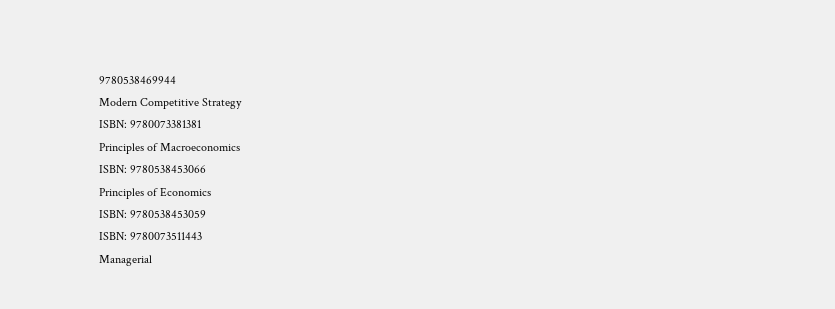9780538469944
Modern Competitive Strategy
ISBN: 9780073381381
Principles of Macroeconomics
ISBN: 9780538453066
Principles of Economics
ISBN: 9780538453059
ISBN: 9780073511443
Managerial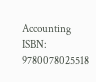Accounting
ISBN: 9780078025518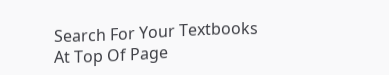Search For Your Textbooks At Top Of Page